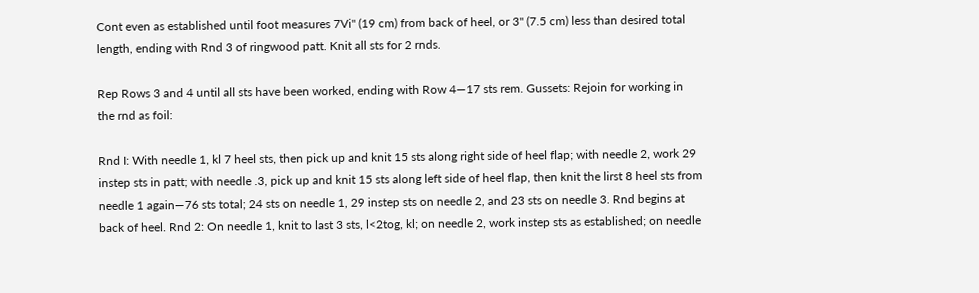Cont even as established until foot measures 7Vi" (19 cm) from back of heel, or 3" (7.5 cm) less than desired total length, ending with Rnd 3 of ringwood patt. Knit all sts for 2 rnds.

Rep Rows 3 and 4 until all sts have been worked, ending with Row 4—17 sts rem. Gussets: Rejoin for working in the rnd as foil:

Rnd I: With needle 1, kl 7 heel sts, then pick up and knit 15 sts along right side of heel flap; with needle 2, work 29 instep sts in patt; with needle .3, pick up and knit 15 sts along left side of heel flap, then knit the lirst 8 heel sts from needle 1 again—76 sts total; 24 sts on needle 1, 29 instep sts on needle 2, and 23 sts on needle 3. Rnd begins at back of heel. Rnd 2: On needle 1, knit to last 3 sts, l<2tog, kl; on needle 2, work instep sts as established; on needle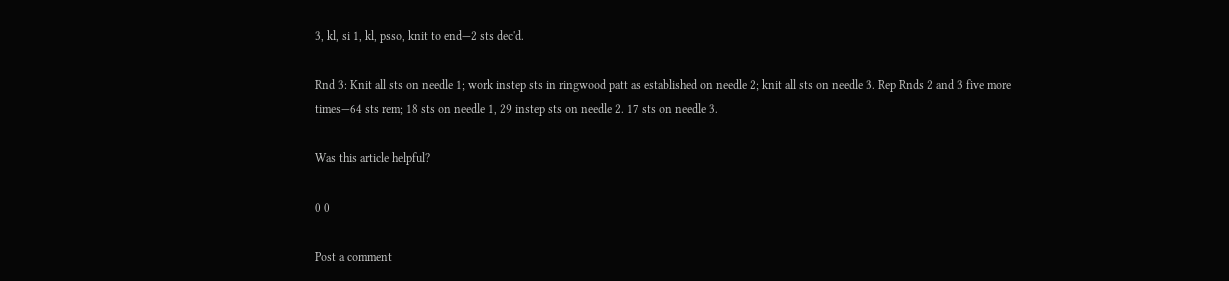3, kl, si 1, kl, psso, knit to end—2 sts dec'd.

Rnd 3: Knit all sts on needle 1; work instep sts in ringwood patt as established on needle 2; knit all sts on needle 3. Rep Rnds 2 and 3 five more times—64 sts rem; 18 sts on needle 1, 29 instep sts on needle 2. 17 sts on needle 3.

Was this article helpful?

0 0

Post a comment